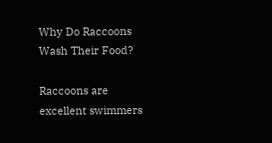Why Do Raccoons Wash Their Food?

Raccoons are excellent swimmers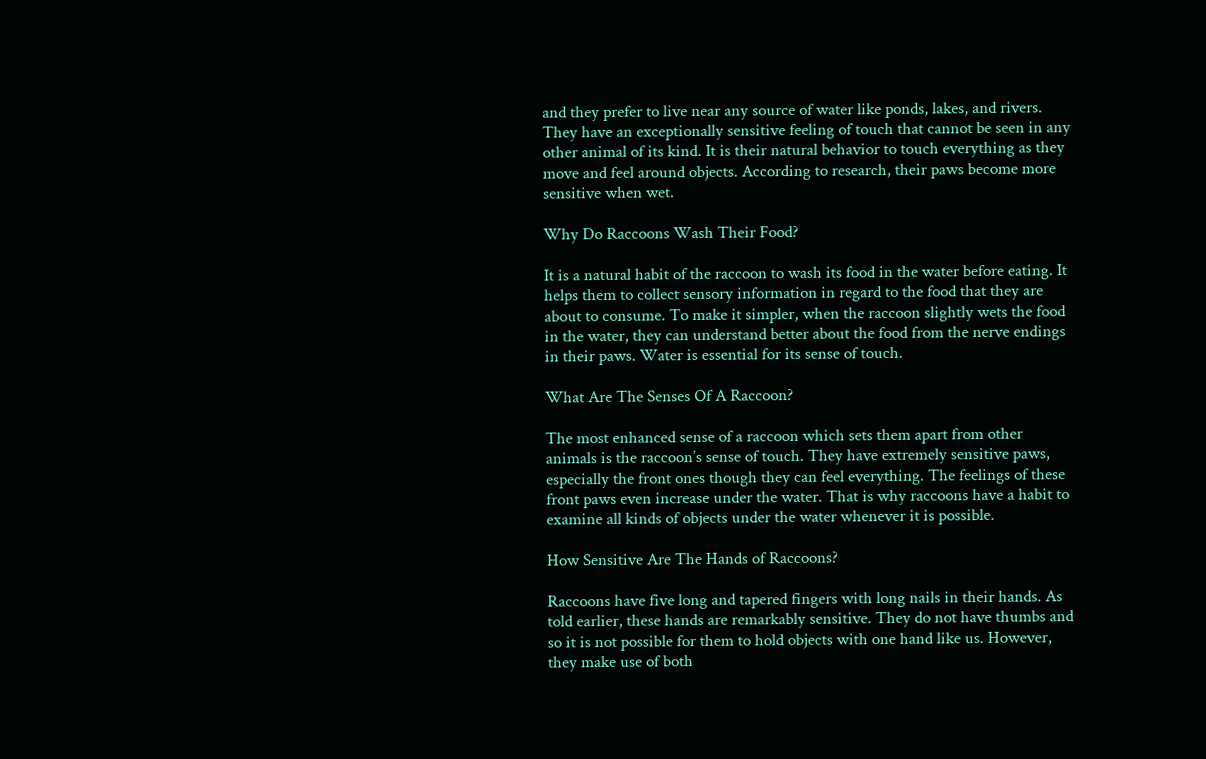and they prefer to live near any source of water like ponds, lakes, and rivers. They have an exceptionally sensitive feeling of touch that cannot be seen in any other animal of its kind. It is their natural behavior to touch everything as they move and feel around objects. According to research, their paws become more sensitive when wet.

Why Do Raccoons Wash Their Food?

It is a natural habit of the raccoon to wash its food in the water before eating. It helps them to collect sensory information in regard to the food that they are about to consume. To make it simpler, when the raccoon slightly wets the food in the water, they can understand better about the food from the nerve endings in their paws. Water is essential for its sense of touch.

What Are The Senses Of A Raccoon?

The most enhanced sense of a raccoon which sets them apart from other animals is the raccoon’s sense of touch. They have extremely sensitive paws, especially the front ones though they can feel everything. The feelings of these front paws even increase under the water. That is why raccoons have a habit to examine all kinds of objects under the water whenever it is possible.

How Sensitive Are The Hands of Raccoons?

Raccoons have five long and tapered fingers with long nails in their hands. As told earlier, these hands are remarkably sensitive. They do not have thumbs and so it is not possible for them to hold objects with one hand like us. However, they make use of both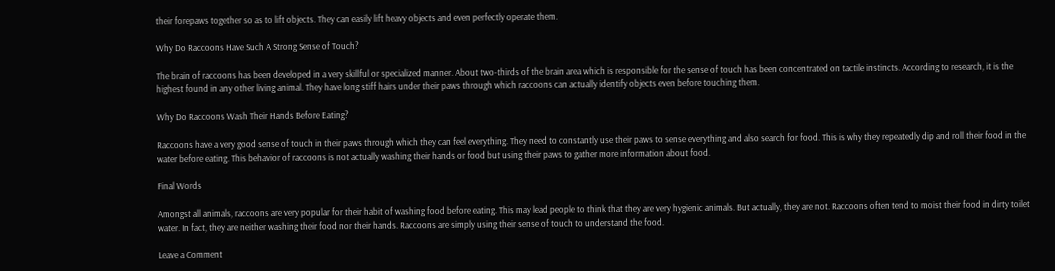their forepaws together so as to lift objects. They can easily lift heavy objects and even perfectly operate them.

Why Do Raccoons Have Such A Strong Sense of Touch?

The brain of raccoons has been developed in a very skillful or specialized manner. About two-thirds of the brain area which is responsible for the sense of touch has been concentrated on tactile instincts. According to research, it is the highest found in any other living animal. They have long stiff hairs under their paws through which raccoons can actually identify objects even before touching them.

Why Do Raccoons Wash Their Hands Before Eating?

Raccoons have a very good sense of touch in their paws through which they can feel everything. They need to constantly use their paws to sense everything and also search for food. This is why they repeatedly dip and roll their food in the water before eating. This behavior of raccoons is not actually washing their hands or food but using their paws to gather more information about food.

Final Words

Amongst all animals, raccoons are very popular for their habit of washing food before eating. This may lead people to think that they are very hygienic animals. But actually, they are not. Raccoons often tend to moist their food in dirty toilet water. In fact, they are neither washing their food nor their hands. Raccoons are simply using their sense of touch to understand the food.

Leave a Comment